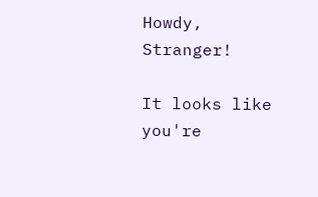Howdy, Stranger!

It looks like you're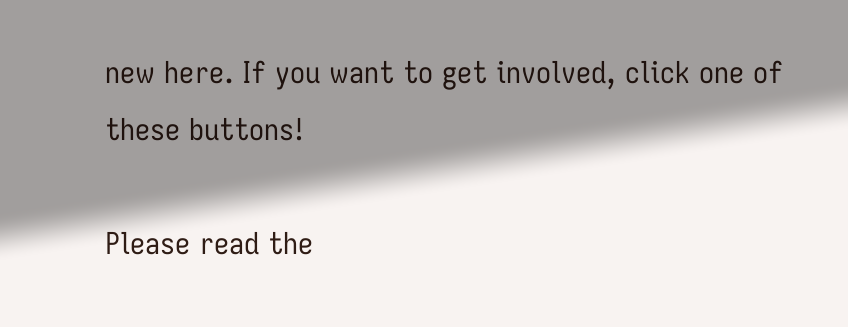new here. If you want to get involved, click one of these buttons!

Please read the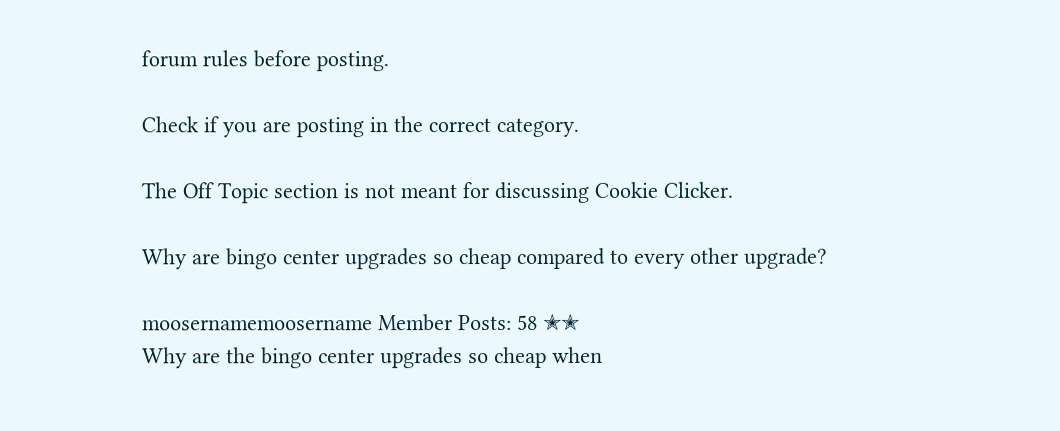forum rules before posting.

Check if you are posting in the correct category.

The Off Topic section is not meant for discussing Cookie Clicker.

Why are bingo center upgrades so cheap compared to every other upgrade?

moosernamemoosername Member Posts: 58 ✭✭
Why are the bingo center upgrades so cheap when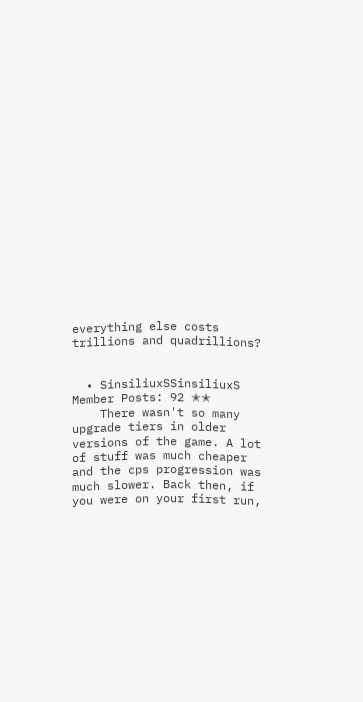everything else costs trillions and quadrillions?


  • SinsiliuxSSinsiliuxS Member Posts: 92 ✭✭
    There wasn't so many upgrade tiers in older versions of the game. A lot of stuff was much cheaper and the cps progression was much slower. Back then, if you were on your first run,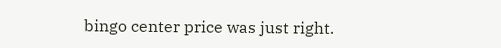bingo center price was just right.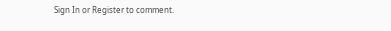Sign In or Register to comment.